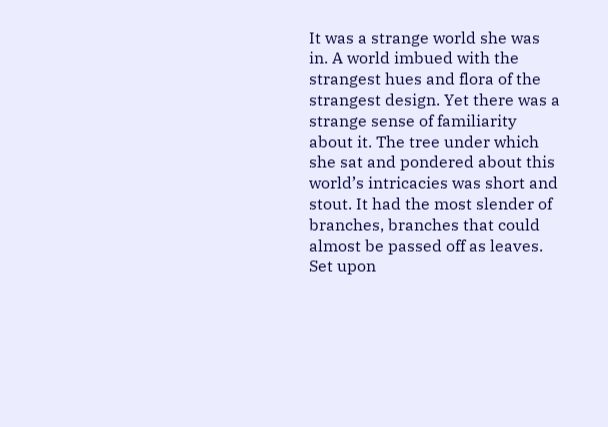It was a strange world she was in. A world imbued with the strangest hues and flora of the strangest design. Yet there was a strange sense of familiarity about it. The tree under which she sat and pondered about this world’s intricacies was short and stout. It had the most slender of branches, branches that could almost be passed off as leaves. Set upon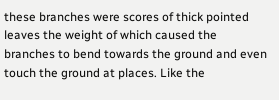these branches were scores of thick pointed leaves the weight of which caused the branches to bend towards the ground and even touch the ground at places. Like the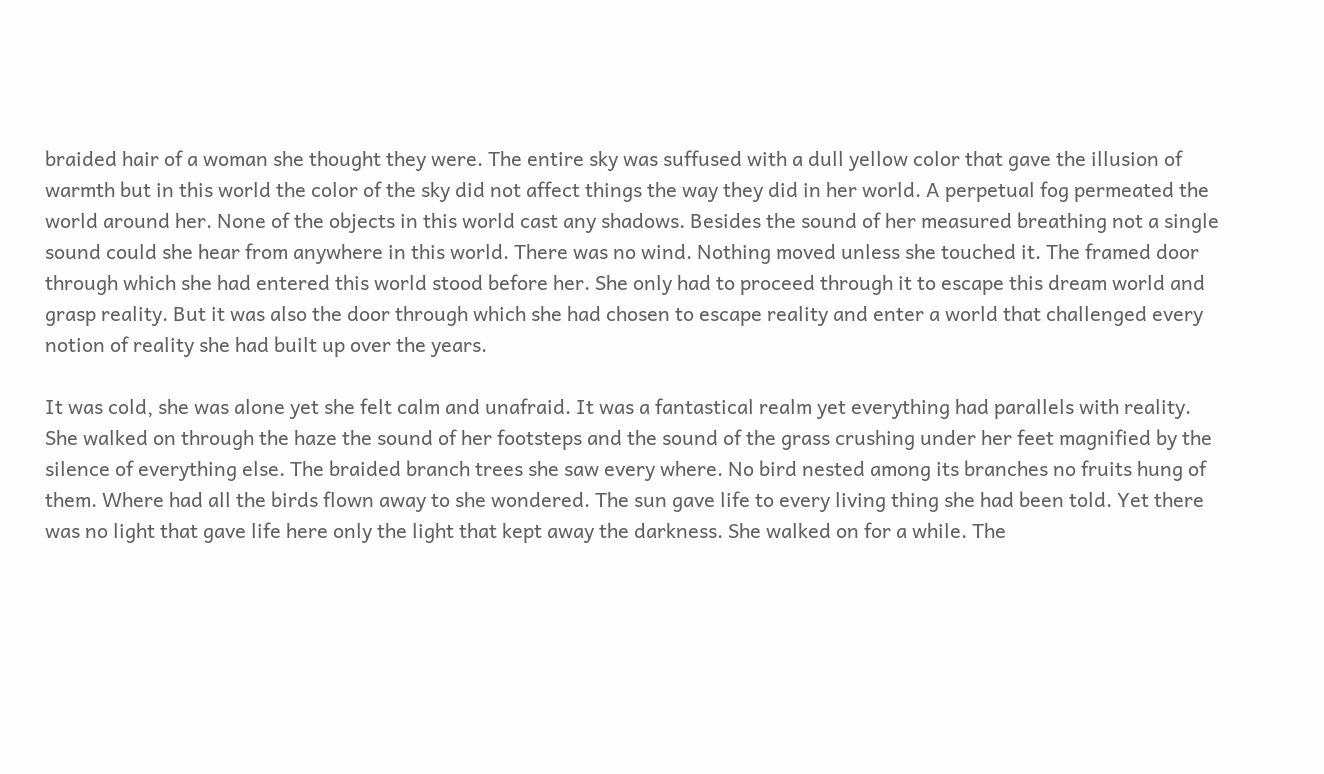braided hair of a woman she thought they were. The entire sky was suffused with a dull yellow color that gave the illusion of warmth but in this world the color of the sky did not affect things the way they did in her world. A perpetual fog permeated the world around her. None of the objects in this world cast any shadows. Besides the sound of her measured breathing not a single sound could she hear from anywhere in this world. There was no wind. Nothing moved unless she touched it. The framed door through which she had entered this world stood before her. She only had to proceed through it to escape this dream world and grasp reality. But it was also the door through which she had chosen to escape reality and enter a world that challenged every notion of reality she had built up over the years.

It was cold, she was alone yet she felt calm and unafraid. It was a fantastical realm yet everything had parallels with reality. She walked on through the haze the sound of her footsteps and the sound of the grass crushing under her feet magnified by the silence of everything else. The braided branch trees she saw every where. No bird nested among its branches no fruits hung of them. Where had all the birds flown away to she wondered. The sun gave life to every living thing she had been told. Yet there was no light that gave life here only the light that kept away the darkness. She walked on for a while. The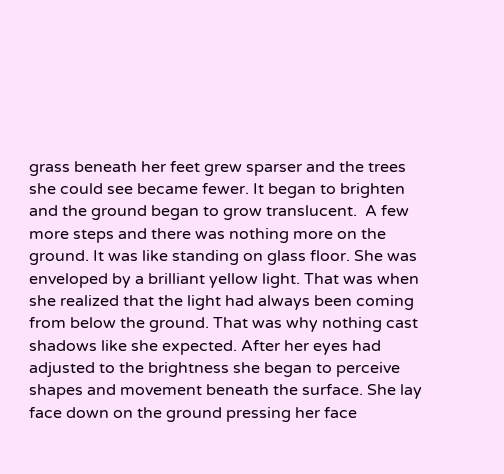grass beneath her feet grew sparser and the trees she could see became fewer. It began to brighten and the ground began to grow translucent.  A few more steps and there was nothing more on the ground. It was like standing on glass floor. She was enveloped by a brilliant yellow light. That was when she realized that the light had always been coming from below the ground. That was why nothing cast shadows like she expected. After her eyes had adjusted to the brightness she began to perceive shapes and movement beneath the surface. She lay face down on the ground pressing her face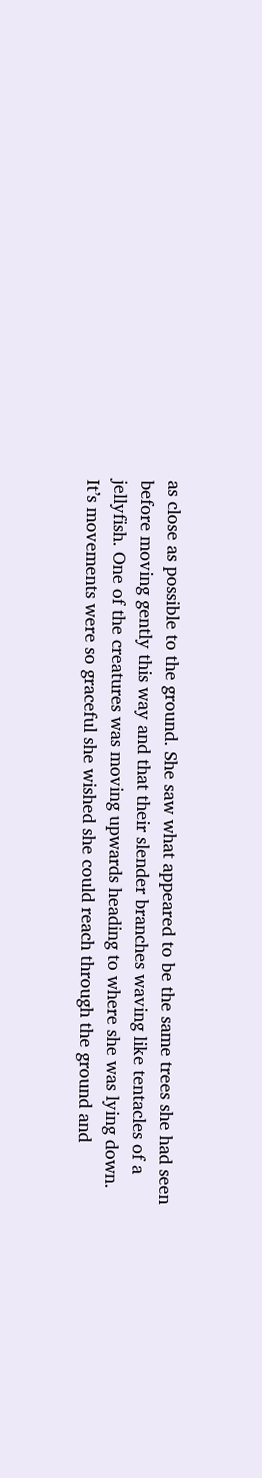as close as possible to the ground. She saw what appeared to be the same trees she had seen before moving gently this way and that their slender branches waving like tentacles of a jellyfish. One of the creatures was moving upwards heading to where she was lying down. It’s movements were so graceful she wished she could reach through the ground and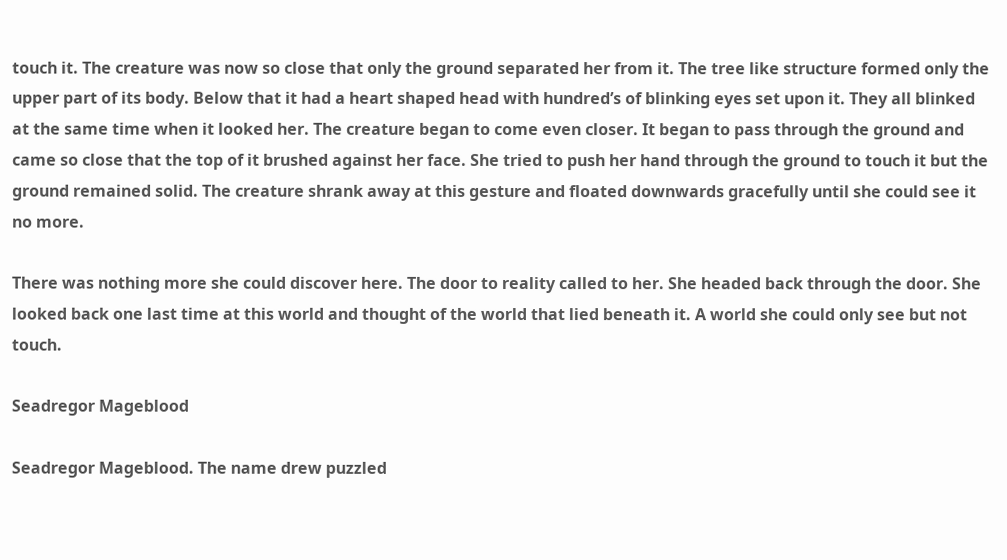touch it. The creature was now so close that only the ground separated her from it. The tree like structure formed only the upper part of its body. Below that it had a heart shaped head with hundred’s of blinking eyes set upon it. They all blinked at the same time when it looked her. The creature began to come even closer. It began to pass through the ground and came so close that the top of it brushed against her face. She tried to push her hand through the ground to touch it but the ground remained solid. The creature shrank away at this gesture and floated downwards gracefully until she could see it no more.

There was nothing more she could discover here. The door to reality called to her. She headed back through the door. She looked back one last time at this world and thought of the world that lied beneath it. A world she could only see but not touch.

Seadregor Mageblood

Seadregor Mageblood. The name drew puzzled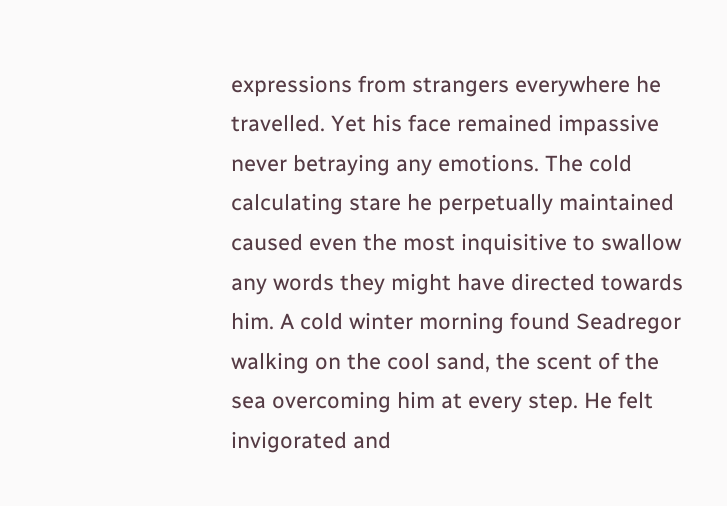expressions from strangers everywhere he travelled. Yet his face remained impassive never betraying any emotions. The cold calculating stare he perpetually maintained caused even the most inquisitive to swallow any words they might have directed towards him. A cold winter morning found Seadregor walking on the cool sand, the scent of the sea overcoming him at every step. He felt invigorated and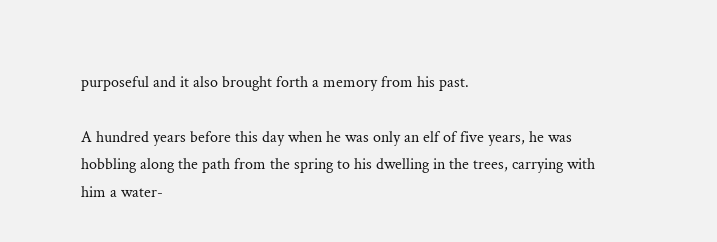purposeful and it also brought forth a memory from his past.

A hundred years before this day when he was only an elf of five years, he was hobbling along the path from the spring to his dwelling in the trees, carrying with him a water-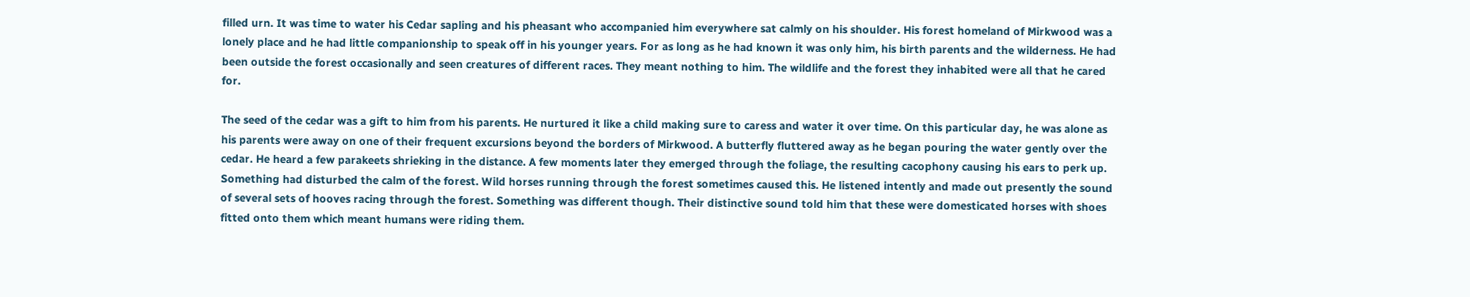filled urn. It was time to water his Cedar sapling and his pheasant who accompanied him everywhere sat calmly on his shoulder. His forest homeland of Mirkwood was a lonely place and he had little companionship to speak off in his younger years. For as long as he had known it was only him, his birth parents and the wilderness. He had been outside the forest occasionally and seen creatures of different races. They meant nothing to him. The wildlife and the forest they inhabited were all that he cared for.

The seed of the cedar was a gift to him from his parents. He nurtured it like a child making sure to caress and water it over time. On this particular day, he was alone as his parents were away on one of their frequent excursions beyond the borders of Mirkwood. A butterfly fluttered away as he began pouring the water gently over the cedar. He heard a few parakeets shrieking in the distance. A few moments later they emerged through the foliage, the resulting cacophony causing his ears to perk up. Something had disturbed the calm of the forest. Wild horses running through the forest sometimes caused this. He listened intently and made out presently the sound of several sets of hooves racing through the forest. Something was different though. Their distinctive sound told him that these were domesticated horses with shoes fitted onto them which meant humans were riding them.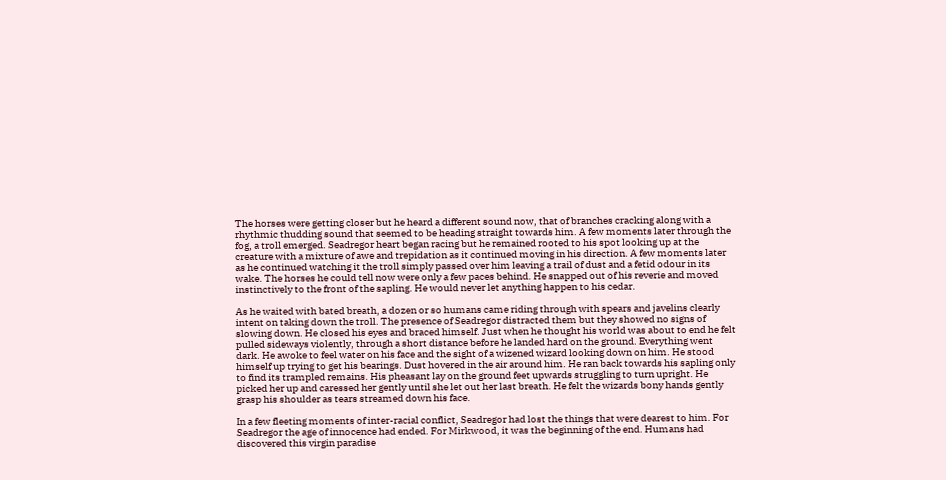The horses were getting closer but he heard a different sound now, that of branches cracking along with a rhythmic thudding sound that seemed to be heading straight towards him. A few moments later through the fog, a troll emerged. Seadregor heart began racing but he remained rooted to his spot looking up at the creature with a mixture of awe and trepidation as it continued moving in his direction. A few moments later as he continued watching it the troll simply passed over him leaving a trail of dust and a fetid odour in its wake. The horses he could tell now were only a few paces behind. He snapped out of his reverie and moved instinctively to the front of the sapling. He would never let anything happen to his cedar.

As he waited with bated breath, a dozen or so humans came riding through with spears and javelins clearly intent on taking down the troll. The presence of Seadregor distracted them but they showed no signs of slowing down. He closed his eyes and braced himself. Just when he thought his world was about to end he felt pulled sideways violently, through a short distance before he landed hard on the ground. Everything went dark. He awoke to feel water on his face and the sight of a wizened wizard looking down on him. He stood himself up trying to get his bearings. Dust hovered in the air around him. He ran back towards his sapling only to find its trampled remains. His pheasant lay on the ground feet upwards struggling to turn upright. He picked her up and caressed her gently until she let out her last breath. He felt the wizards bony hands gently grasp his shoulder as tears streamed down his face.

In a few fleeting moments of inter-racial conflict, Seadregor had lost the things that were dearest to him. For Seadregor the age of innocence had ended. For Mirkwood, it was the beginning of the end. Humans had discovered this virgin paradise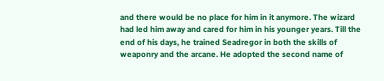and there would be no place for him in it anymore. The wizard had led him away and cared for him in his younger years. Till the end of his days, he trained Seadregor in both the skills of weaponry and the arcane. He adopted the second name of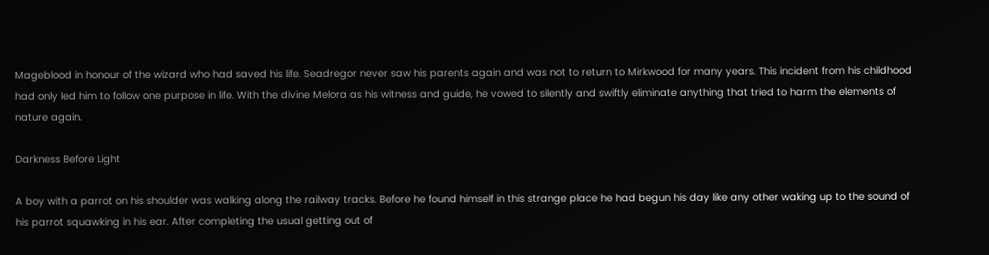Mageblood in honour of the wizard who had saved his life. Seadregor never saw his parents again and was not to return to Mirkwood for many years. This incident from his childhood had only led him to follow one purpose in life. With the divine Melora as his witness and guide, he vowed to silently and swiftly eliminate anything that tried to harm the elements of nature again.

Darkness Before Light

A boy with a parrot on his shoulder was walking along the railway tracks. Before he found himself in this strange place he had begun his day like any other waking up to the sound of his parrot squawking in his ear. After completing the usual getting out of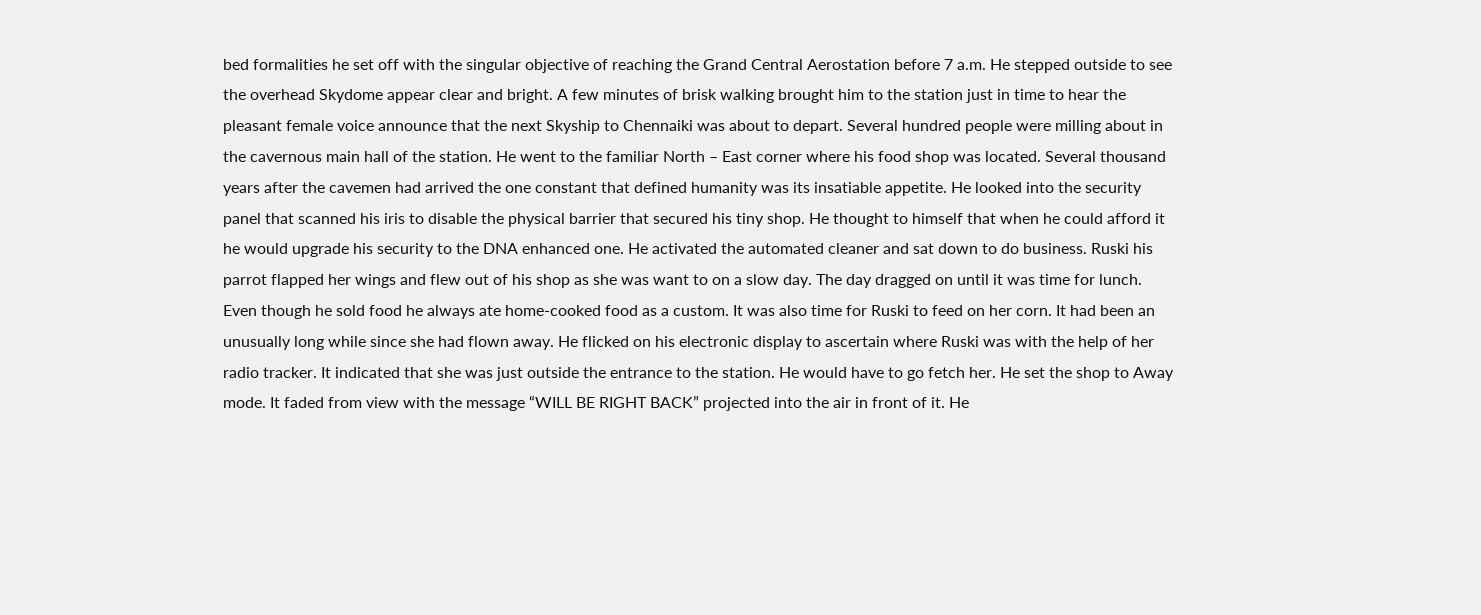bed formalities he set off with the singular objective of reaching the Grand Central Aerostation before 7 a.m. He stepped outside to see the overhead Skydome appear clear and bright. A few minutes of brisk walking brought him to the station just in time to hear the pleasant female voice announce that the next Skyship to Chennaiki was about to depart. Several hundred people were milling about in the cavernous main hall of the station. He went to the familiar North – East corner where his food shop was located. Several thousand years after the cavemen had arrived the one constant that defined humanity was its insatiable appetite. He looked into the security panel that scanned his iris to disable the physical barrier that secured his tiny shop. He thought to himself that when he could afford it he would upgrade his security to the DNA enhanced one. He activated the automated cleaner and sat down to do business. Ruski his parrot flapped her wings and flew out of his shop as she was want to on a slow day. The day dragged on until it was time for lunch. Even though he sold food he always ate home-cooked food as a custom. It was also time for Ruski to feed on her corn. It had been an unusually long while since she had flown away. He flicked on his electronic display to ascertain where Ruski was with the help of her radio tracker. It indicated that she was just outside the entrance to the station. He would have to go fetch her. He set the shop to Away mode. It faded from view with the message “WILL BE RIGHT BACK” projected into the air in front of it. He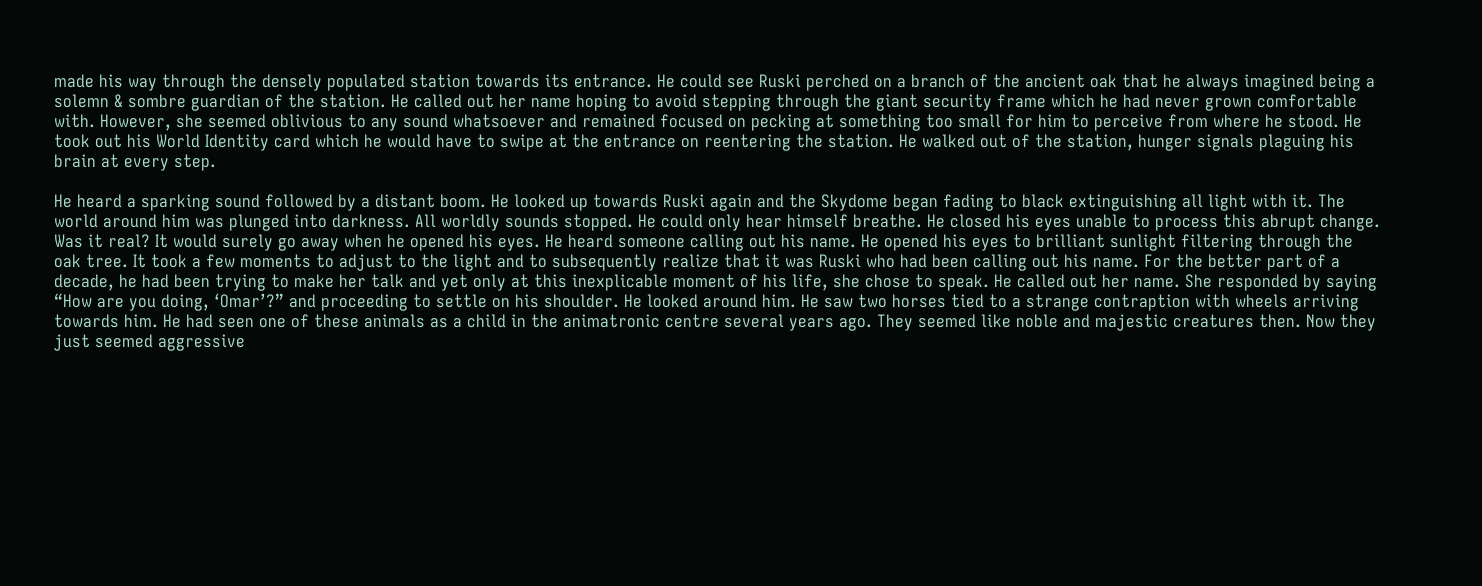made his way through the densely populated station towards its entrance. He could see Ruski perched on a branch of the ancient oak that he always imagined being a solemn & sombre guardian of the station. He called out her name hoping to avoid stepping through the giant security frame which he had never grown comfortable with. However, she seemed oblivious to any sound whatsoever and remained focused on pecking at something too small for him to perceive from where he stood. He took out his World Identity card which he would have to swipe at the entrance on reentering the station. He walked out of the station, hunger signals plaguing his brain at every step.

He heard a sparking sound followed by a distant boom. He looked up towards Ruski again and the Skydome began fading to black extinguishing all light with it. The world around him was plunged into darkness. All worldly sounds stopped. He could only hear himself breathe. He closed his eyes unable to process this abrupt change. Was it real? It would surely go away when he opened his eyes. He heard someone calling out his name. He opened his eyes to brilliant sunlight filtering through the oak tree. It took a few moments to adjust to the light and to subsequently realize that it was Ruski who had been calling out his name. For the better part of a decade, he had been trying to make her talk and yet only at this inexplicable moment of his life, she chose to speak. He called out her name. She responded by saying “How are you doing, ‘Omar’?” and proceeding to settle on his shoulder. He looked around him. He saw two horses tied to a strange contraption with wheels arriving towards him. He had seen one of these animals as a child in the animatronic centre several years ago. They seemed like noble and majestic creatures then. Now they just seemed aggressive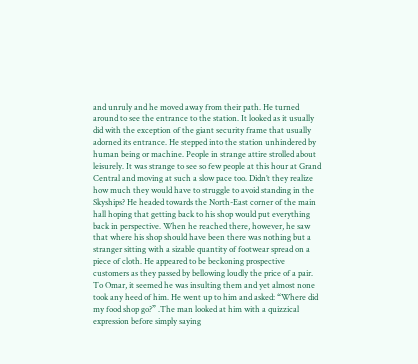and unruly and he moved away from their path. He turned around to see the entrance to the station. It looked as it usually did with the exception of the giant security frame that usually adorned its entrance. He stepped into the station unhindered by human being or machine. People in strange attire strolled about leisurely. It was strange to see so few people at this hour at Grand Central and moving at such a slow pace too. Didn’t they realize how much they would have to struggle to avoid standing in the Skyships? He headed towards the North-East corner of the main hall hoping that getting back to his shop would put everything back in perspective. When he reached there, however, he saw that where his shop should have been there was nothing but a stranger sitting with a sizable quantity of footwear spread on a piece of cloth. He appeared to be beckoning prospective customers as they passed by bellowing loudly the price of a pair. To Omar, it seemed he was insulting them and yet almost none took any heed of him. He went up to him and asked: “Where did my food shop go?” .The man looked at him with a quizzical expression before simply saying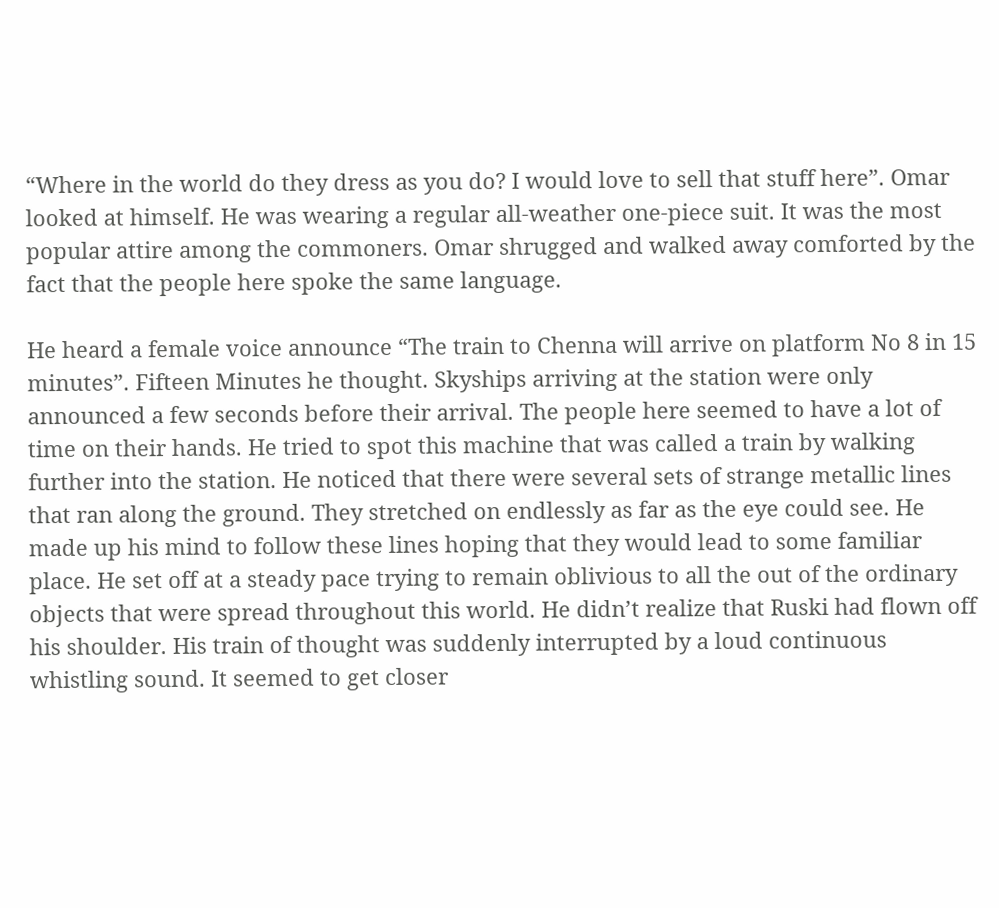“Where in the world do they dress as you do? I would love to sell that stuff here”. Omar looked at himself. He was wearing a regular all-weather one-piece suit. It was the most popular attire among the commoners. Omar shrugged and walked away comforted by the fact that the people here spoke the same language.

He heard a female voice announce “The train to Chenna will arrive on platform No 8 in 15 minutes”. Fifteen Minutes he thought. Skyships arriving at the station were only announced a few seconds before their arrival. The people here seemed to have a lot of time on their hands. He tried to spot this machine that was called a train by walking further into the station. He noticed that there were several sets of strange metallic lines that ran along the ground. They stretched on endlessly as far as the eye could see. He made up his mind to follow these lines hoping that they would lead to some familiar place. He set off at a steady pace trying to remain oblivious to all the out of the ordinary objects that were spread throughout this world. He didn’t realize that Ruski had flown off his shoulder. His train of thought was suddenly interrupted by a loud continuous whistling sound. It seemed to get closer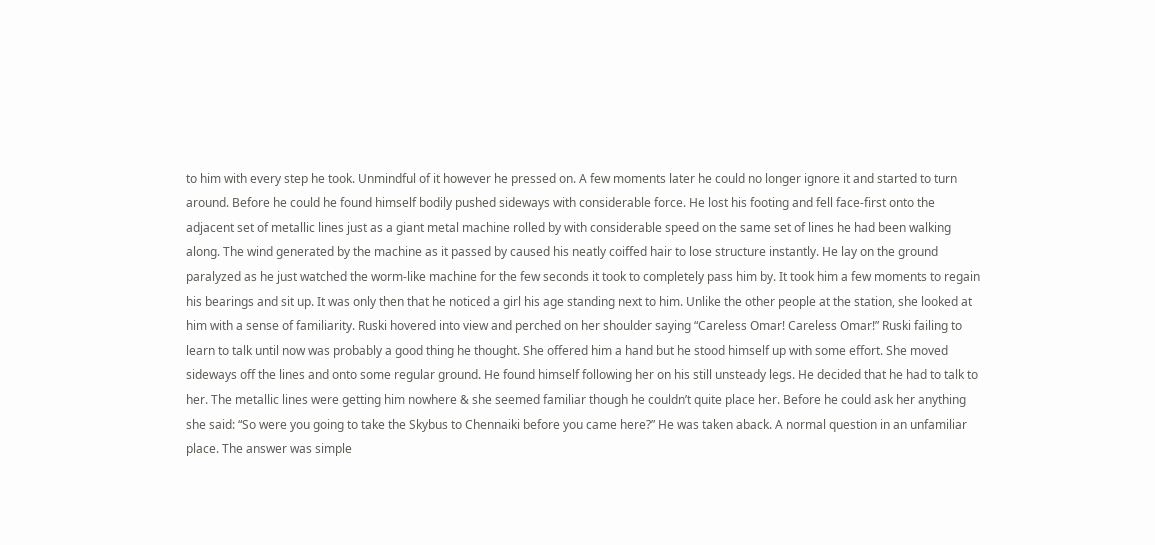to him with every step he took. Unmindful of it however he pressed on. A few moments later he could no longer ignore it and started to turn around. Before he could he found himself bodily pushed sideways with considerable force. He lost his footing and fell face-first onto the adjacent set of metallic lines just as a giant metal machine rolled by with considerable speed on the same set of lines he had been walking along. The wind generated by the machine as it passed by caused his neatly coiffed hair to lose structure instantly. He lay on the ground paralyzed as he just watched the worm-like machine for the few seconds it took to completely pass him by. It took him a few moments to regain his bearings and sit up. It was only then that he noticed a girl his age standing next to him. Unlike the other people at the station, she looked at him with a sense of familiarity. Ruski hovered into view and perched on her shoulder saying “Careless Omar! Careless Omar!” Ruski failing to learn to talk until now was probably a good thing he thought. She offered him a hand but he stood himself up with some effort. She moved sideways off the lines and onto some regular ground. He found himself following her on his still unsteady legs. He decided that he had to talk to her. The metallic lines were getting him nowhere & she seemed familiar though he couldn’t quite place her. Before he could ask her anything she said: “So were you going to take the Skybus to Chennaiki before you came here?” He was taken aback. A normal question in an unfamiliar place. The answer was simple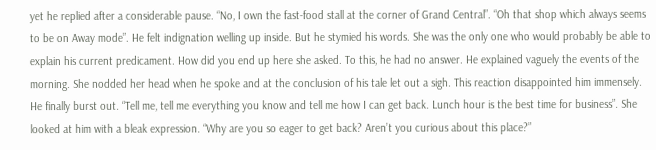yet he replied after a considerable pause. “No, I own the fast-food stall at the corner of Grand Central”. “Oh that shop which always seems to be on Away mode”. He felt indignation welling up inside. But he stymied his words. She was the only one who would probably be able to explain his current predicament. How did you end up here she asked. To this, he had no answer. He explained vaguely the events of the morning. She nodded her head when he spoke and at the conclusion of his tale let out a sigh. This reaction disappointed him immensely. He finally burst out. “Tell me, tell me everything you know and tell me how I can get back. Lunch hour is the best time for business”. She looked at him with a bleak expression. “Why are you so eager to get back? Aren’t you curious about this place?”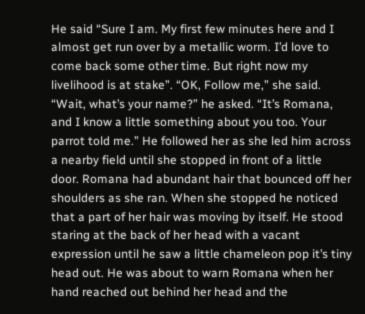He said “Sure I am. My first few minutes here and I almost get run over by a metallic worm. I’d love to come back some other time. But right now my livelihood is at stake”. “OK, Follow me,” she said. “Wait, what’s your name?” he asked. “It’s Romana, and I know a little something about you too. Your parrot told me.” He followed her as she led him across a nearby field until she stopped in front of a little door. Romana had abundant hair that bounced off her shoulders as she ran. When she stopped he noticed that a part of her hair was moving by itself. He stood staring at the back of her head with a vacant expression until he saw a little chameleon pop it’s tiny head out. He was about to warn Romana when her hand reached out behind her head and the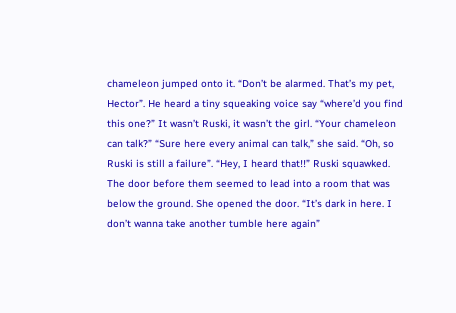chameleon jumped onto it. “Don’t be alarmed. That’s my pet, Hector”. He heard a tiny squeaking voice say “where’d you find this one?” It wasn’t Ruski, it wasn’t the girl. “Your chameleon can talk?” “Sure here every animal can talk,” she said. “Oh, so Ruski is still a failure”. “Hey, I heard that!!” Ruski squawked. The door before them seemed to lead into a room that was below the ground. She opened the door. “It’s dark in here. I don’t wanna take another tumble here again”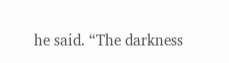he said. “The darkness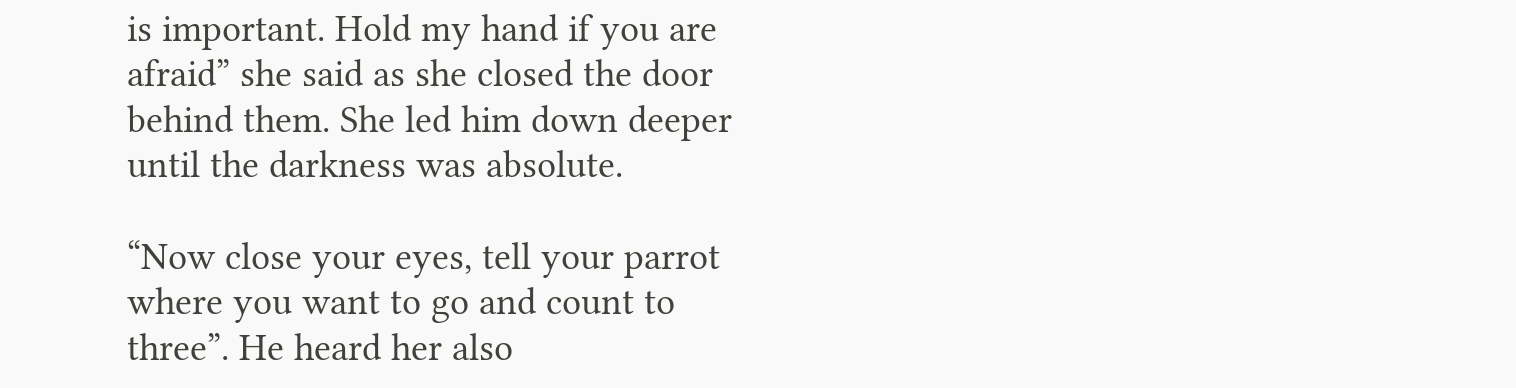is important. Hold my hand if you are afraid” she said as she closed the door behind them. She led him down deeper until the darkness was absolute.

“Now close your eyes, tell your parrot where you want to go and count to three”. He heard her also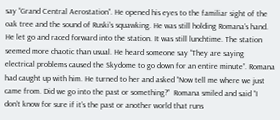say “Grand Central Aerostation”. He opened his eyes to the familiar sight of the oak tree and the sound of Ruski’s squawking. He was still holding Romana’s hand. He let go and raced forward into the station. It was still lunchtime. The station seemed more chaotic than usual. He heard someone say “They are saying electrical problems caused the Skydome to go down for an entire minute”. Romana had caught up with him. He turned to her and asked “Now tell me where we just came from. Did we go into the past or something?”  Romana smiled and said “I don’t know for sure if it’s the past or another world that runs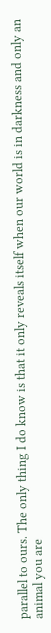parallel to ours. The only thing I do know is that it only reveals itself when our world is in darkness and only an animal you are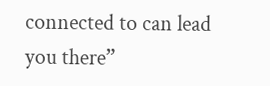connected to can lead you there”